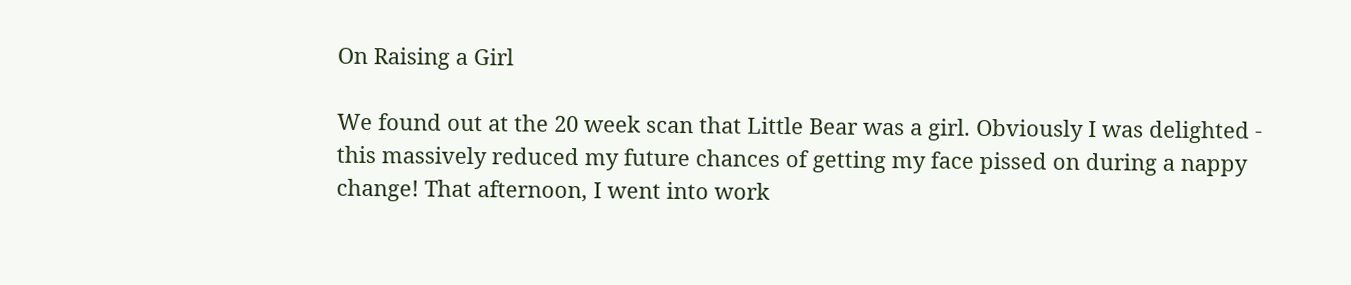On Raising a Girl

We found out at the 20 week scan that Little Bear was a girl. Obviously I was delighted - this massively reduced my future chances of getting my face pissed on during a nappy change! That afternoon, I went into work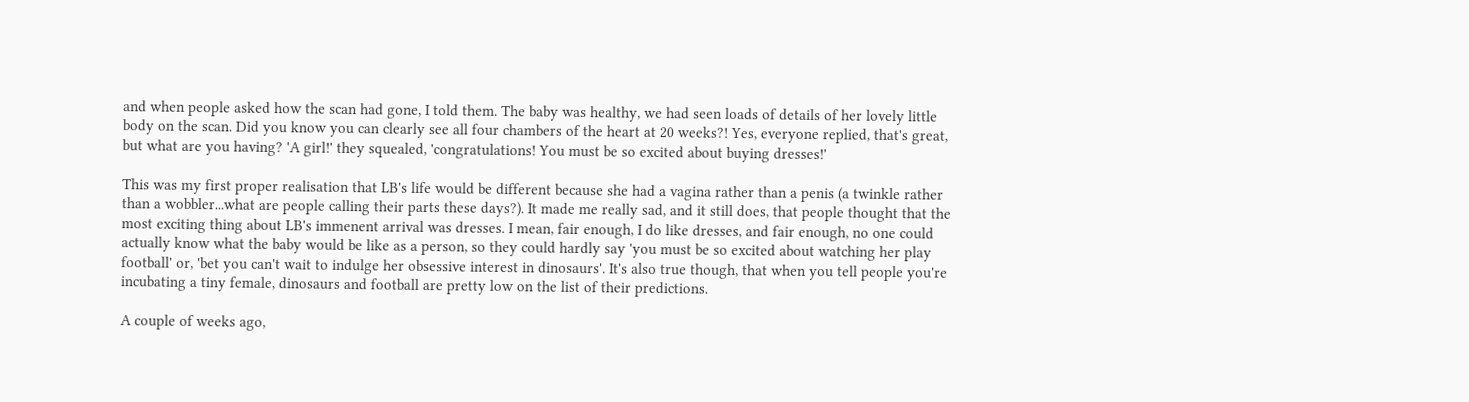and when people asked how the scan had gone, I told them. The baby was healthy, we had seen loads of details of her lovely little body on the scan. Did you know you can clearly see all four chambers of the heart at 20 weeks?! Yes, everyone replied, that's great, but what are you having? 'A girl!' they squealed, 'congratulations! You must be so excited about buying dresses!'

This was my first proper realisation that LB's life would be different because she had a vagina rather than a penis (a twinkle rather than a wobbler...what are people calling their parts these days?). It made me really sad, and it still does, that people thought that the most exciting thing about LB's immenent arrival was dresses. I mean, fair enough, I do like dresses, and fair enough, no one could actually know what the baby would be like as a person, so they could hardly say 'you must be so excited about watching her play football' or, 'bet you can't wait to indulge her obsessive interest in dinosaurs'. It's also true though, that when you tell people you're incubating a tiny female, dinosaurs and football are pretty low on the list of their predictions.

A couple of weeks ago,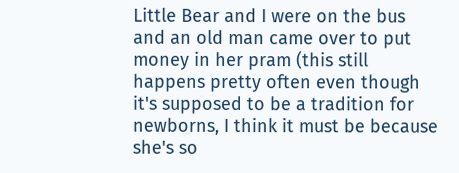Little Bear and I were on the bus and an old man came over to put money in her pram (this still happens pretty often even though it's supposed to be a tradition for newborns, I think it must be because she's so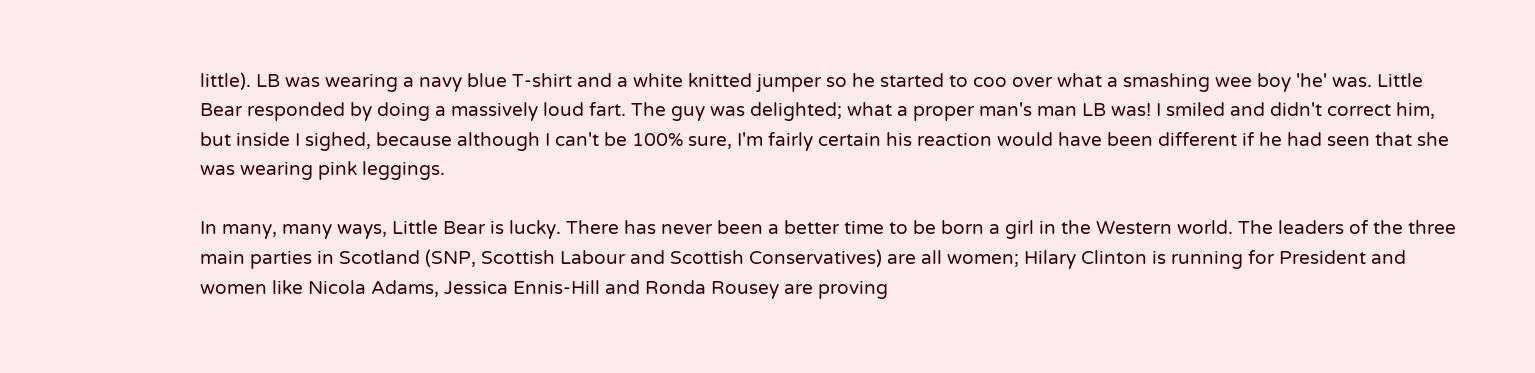little). LB was wearing a navy blue T-shirt and a white knitted jumper so he started to coo over what a smashing wee boy 'he' was. Little Bear responded by doing a massively loud fart. The guy was delighted; what a proper man's man LB was! I smiled and didn't correct him, but inside I sighed, because although I can't be 100% sure, I'm fairly certain his reaction would have been different if he had seen that she was wearing pink leggings.

In many, many ways, Little Bear is lucky. There has never been a better time to be born a girl in the Western world. The leaders of the three main parties in Scotland (SNP, Scottish Labour and Scottish Conservatives) are all women; Hilary Clinton is running for President and women like Nicola Adams, Jessica Ennis-Hill and Ronda Rousey are proving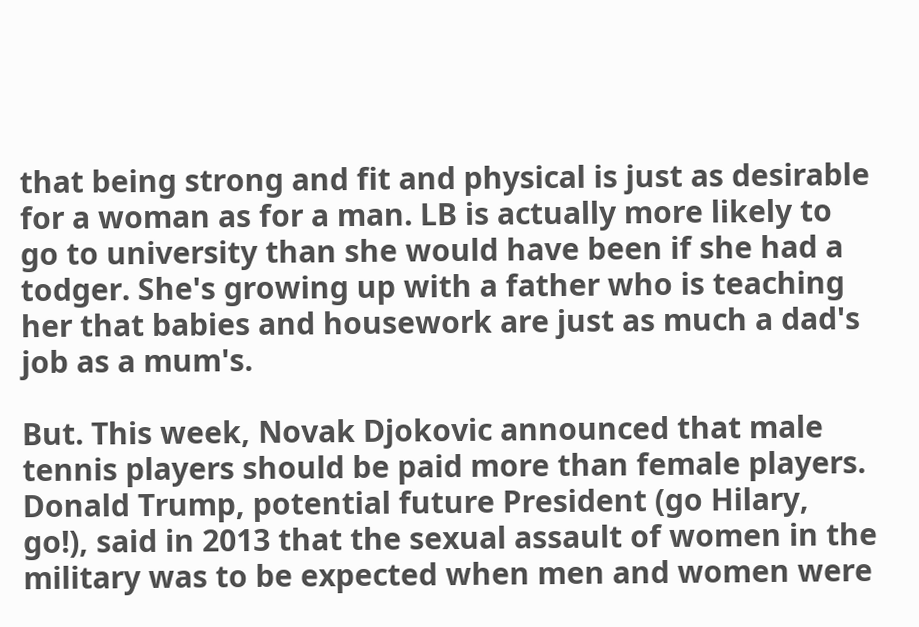that being strong and fit and physical is just as desirable for a woman as for a man. LB is actually more likely to go to university than she would have been if she had a todger. She's growing up with a father who is teaching her that babies and housework are just as much a dad's job as a mum's.

But. This week, Novak Djokovic announced that male tennis players should be paid more than female players. Donald Trump, potential future President (go Hilary, go!), said in 2013 that the sexual assault of women in the military was to be expected when men and women were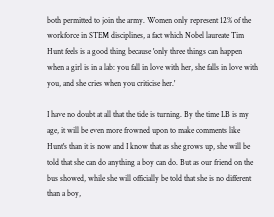both permitted to join the army. Women only represent 12% of the workforce in STEM disciplines, a fact which Nobel laureate Tim Hunt feels is a good thing because 'only three things can happen when a girl is in a lab: you fall in love with her, she falls in love with you, and she cries when you criticise her.'

I have no doubt at all that the tide is turning. By the time LB is my age, it will be even more frowned upon to make comments like Hunt's than it is now and I know that as she grows up, she will be told that she can do anything a boy can do. But as our friend on the bus showed, while she will officially be told that she is no different than a boy,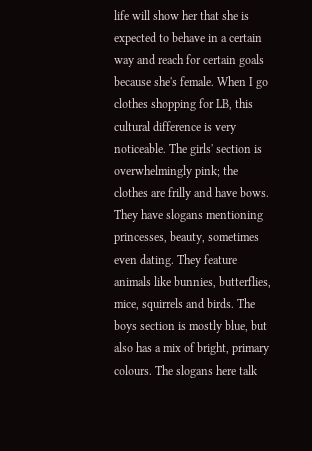life will show her that she is expected to behave in a certain way and reach for certain goals because she's female. When I go clothes shopping for LB, this cultural difference is very noticeable. The girls' section is overwhelmingly pink; the clothes are frilly and have bows. They have slogans mentioning princesses, beauty, sometimes even dating. They feature animals like bunnies, butterflies, mice, squirrels and birds. The boys section is mostly blue, but also has a mix of bright, primary colours. The slogans here talk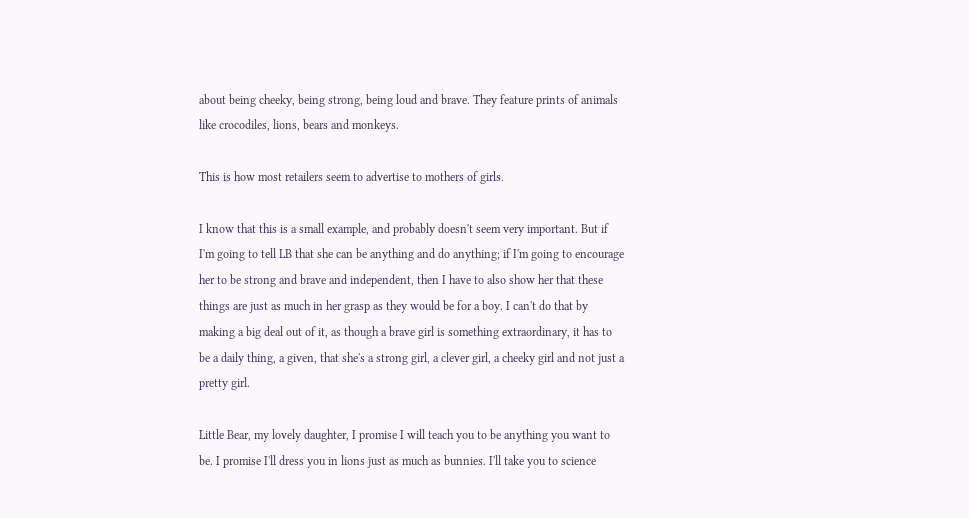about being cheeky, being strong, being loud and brave. They feature prints of animals like crocodiles, lions, bears and monkeys.

This is how most retailers seem to advertise to mothers of girls.

I know that this is a small example, and probably doesn't seem very important. But if I'm going to tell LB that she can be anything and do anything; if I'm going to encourage her to be strong and brave and independent, then I have to also show her that these things are just as much in her grasp as they would be for a boy. I can't do that by making a big deal out of it, as though a brave girl is something extraordinary, it has to be a daily thing, a given, that she's a strong girl, a clever girl, a cheeky girl and not just a pretty girl.

Little Bear, my lovely daughter, I promise I will teach you to be anything you want to be. I promise I'll dress you in lions just as much as bunnies. I'll take you to science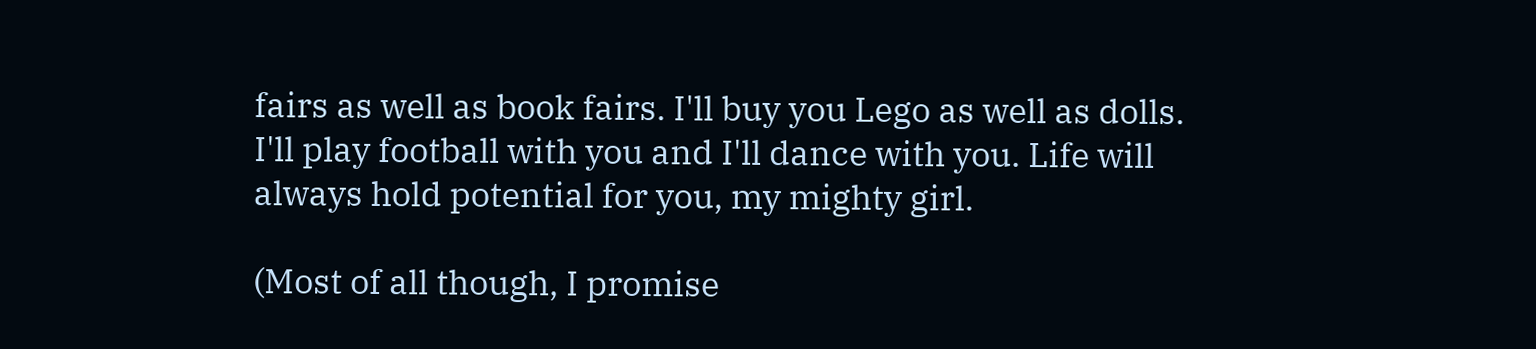fairs as well as book fairs. I'll buy you Lego as well as dolls. I'll play football with you and I'll dance with you. Life will always hold potential for you, my mighty girl.

(Most of all though, I promise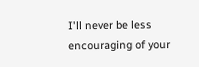I'll never be less encouraging of your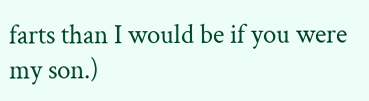farts than I would be if you were my son.)